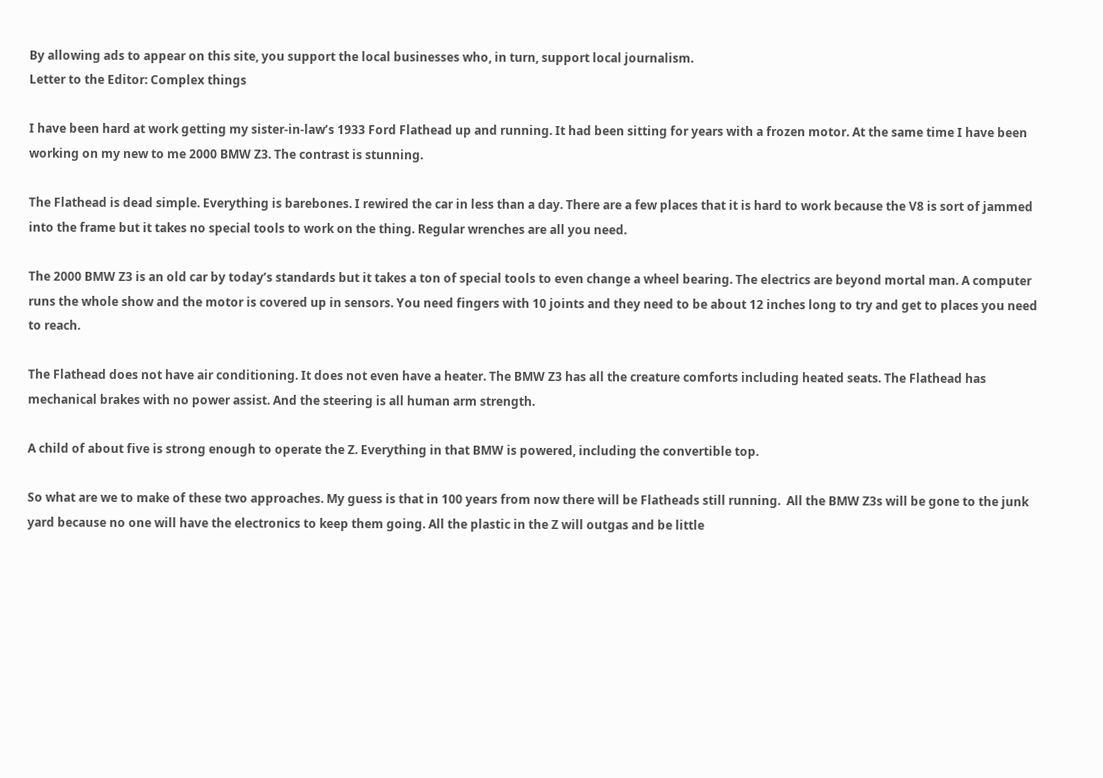By allowing ads to appear on this site, you support the local businesses who, in turn, support local journalism.
Letter to the Editor: Complex things

I have been hard at work getting my sister-in-law’s 1933 Ford Flathead up and running. It had been sitting for years with a frozen motor. At the same time I have been working on my new to me 2000 BMW Z3. The contrast is stunning.

The Flathead is dead simple. Everything is barebones. I rewired the car in less than a day. There are a few places that it is hard to work because the V8 is sort of jammed into the frame but it takes no special tools to work on the thing. Regular wrenches are all you need.

The 2000 BMW Z3 is an old car by today’s standards but it takes a ton of special tools to even change a wheel bearing. The electrics are beyond mortal man. A computer runs the whole show and the motor is covered up in sensors. You need fingers with 10 joints and they need to be about 12 inches long to try and get to places you need to reach.

The Flathead does not have air conditioning. It does not even have a heater. The BMW Z3 has all the creature comforts including heated seats. The Flathead has mechanical brakes with no power assist. And the steering is all human arm strength.

A child of about five is strong enough to operate the Z. Everything in that BMW is powered, including the convertible top.

So what are we to make of these two approaches. My guess is that in 100 years from now there will be Flatheads still running.  All the BMW Z3s will be gone to the junk yard because no one will have the electronics to keep them going. All the plastic in the Z will outgas and be little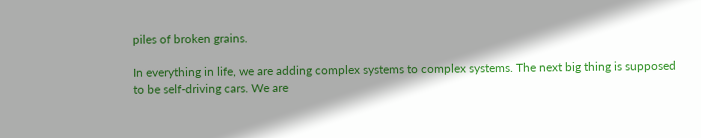piles of broken grains.

In everything in life, we are adding complex systems to complex systems. The next big thing is supposed to be self-driving cars. We are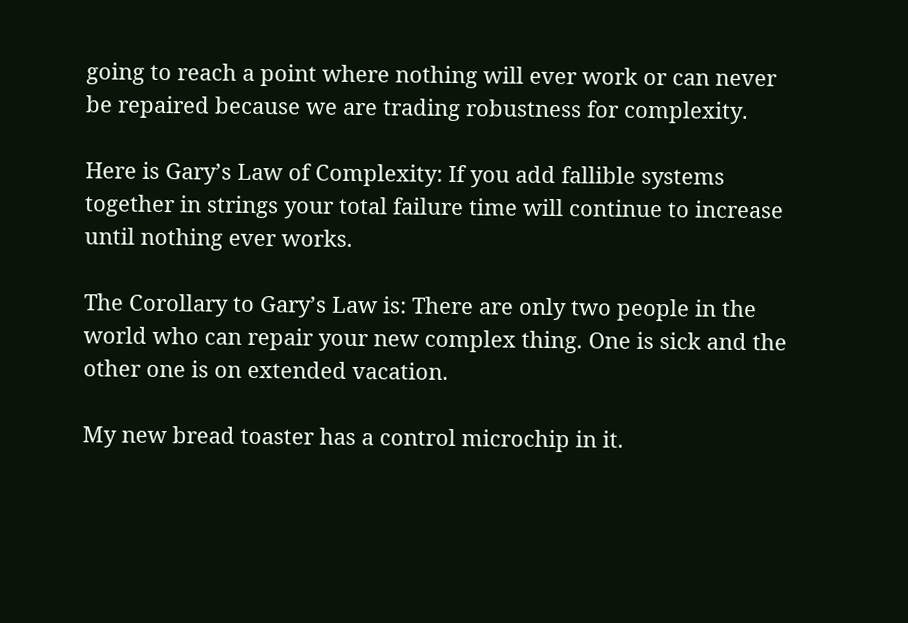going to reach a point where nothing will ever work or can never be repaired because we are trading robustness for complexity.

Here is Gary’s Law of Complexity: If you add fallible systems together in strings your total failure time will continue to increase until nothing ever works.

The Corollary to Gary’s Law is: There are only two people in the world who can repair your new complex thing. One is sick and the other one is on extended vacation.

My new bread toaster has a control microchip in it.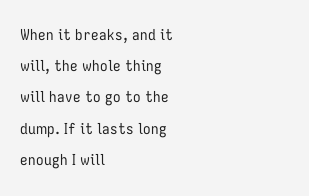When it breaks, and it will, the whole thing will have to go to the dump. If it lasts long enough I will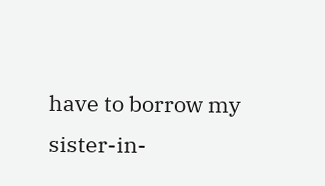have to borrow my sister-in-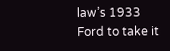law’s 1933 Ford to take it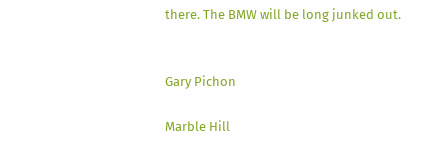there. The BMW will be long junked out.


Gary Pichon

Marble Hill